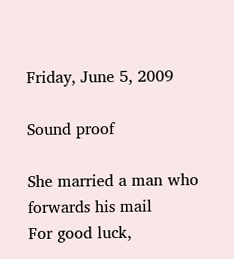Friday, June 5, 2009

Sound proof

She married a man who forwards his mail
For good luck,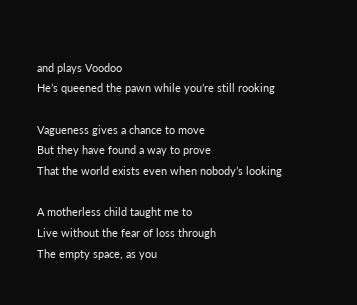and plays Voodoo
He’s queened the pawn while you’re still rooking

Vagueness gives a chance to move
But they have found a way to prove
That the world exists even when nobody’s looking

A motherless child taught me to
Live without the fear of loss through
The empty space, as you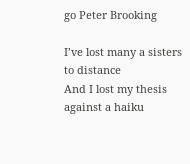go Peter Brooking

I’ve lost many a sisters to distance
And I lost my thesis against a haiku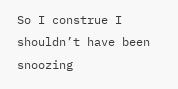So I construe I shouldn’t have been snoozing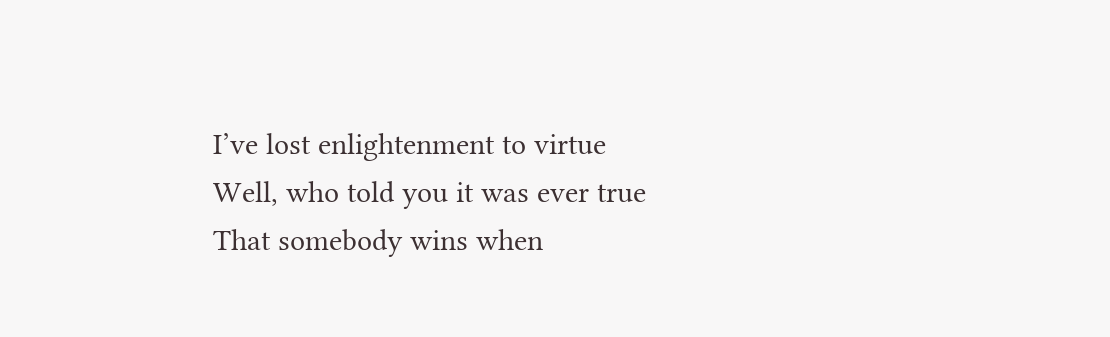I’ve lost enlightenment to virtue
Well, who told you it was ever true
That somebody wins when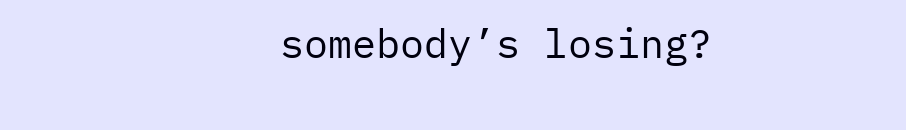somebody’s losing?